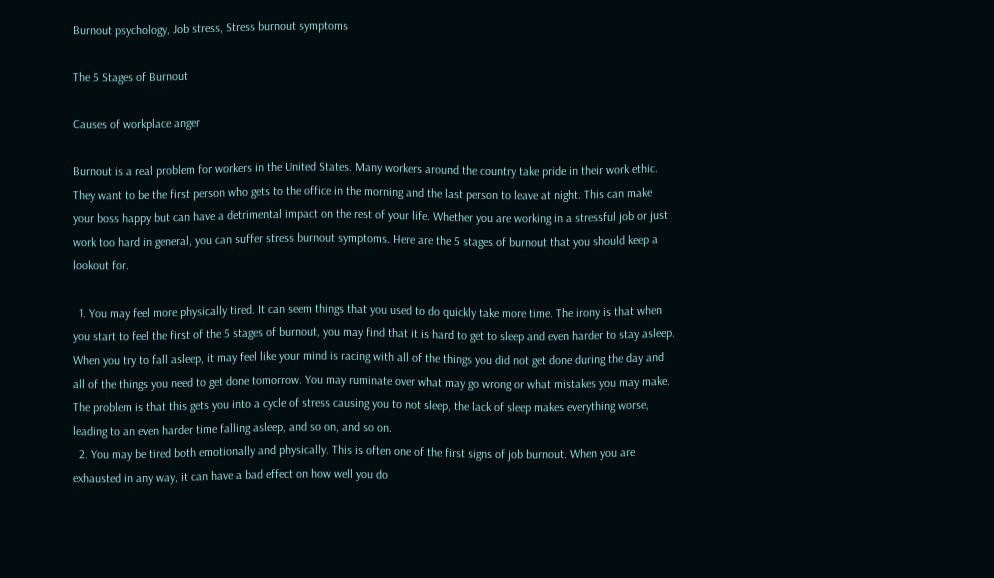Burnout psychology, Job stress, Stress burnout symptoms

The 5 Stages of Burnout

Causes of workplace anger

Burnout is a real problem for workers in the United States. Many workers around the country take pride in their work ethic. They want to be the first person who gets to the office in the morning and the last person to leave at night. This can make your boss happy but can have a detrimental impact on the rest of your life. Whether you are working in a stressful job or just work too hard in general, you can suffer stress burnout symptoms. Here are the 5 stages of burnout that you should keep a lookout for.

  1. You may feel more physically tired. It can seem things that you used to do quickly take more time. The irony is that when you start to feel the first of the 5 stages of burnout, you may find that it is hard to get to sleep and even harder to stay asleep. When you try to fall asleep, it may feel like your mind is racing with all of the things you did not get done during the day and all of the things you need to get done tomorrow. You may ruminate over what may go wrong or what mistakes you may make. The problem is that this gets you into a cycle of stress causing you to not sleep, the lack of sleep makes everything worse, leading to an even harder time falling asleep, and so on, and so on.
  2. You may be tired both emotionally and physically. This is often one of the first signs of job burnout. When you are exhausted in any way, it can have a bad effect on how well you do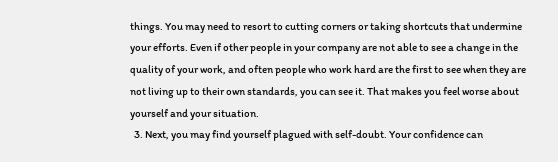things. You may need to resort to cutting corners or taking shortcuts that undermine your efforts. Even if other people in your company are not able to see a change in the quality of your work, and often people who work hard are the first to see when they are not living up to their own standards, you can see it. That makes you feel worse about yourself and your situation.
  3. Next, you may find yourself plagued with self-doubt. Your confidence can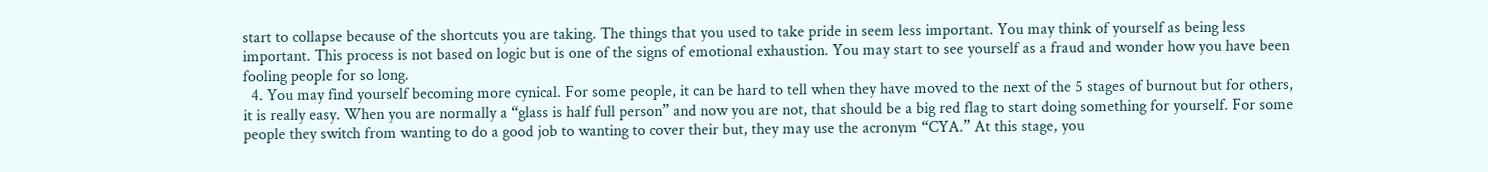start to collapse because of the shortcuts you are taking. The things that you used to take pride in seem less important. You may think of yourself as being less important. This process is not based on logic but is one of the signs of emotional exhaustion. You may start to see yourself as a fraud and wonder how you have been fooling people for so long.
  4. You may find yourself becoming more cynical. For some people, it can be hard to tell when they have moved to the next of the 5 stages of burnout but for others, it is really easy. When you are normally a “glass is half full person” and now you are not, that should be a big red flag to start doing something for yourself. For some people they switch from wanting to do a good job to wanting to cover their but, they may use the acronym “CYA.” At this stage, you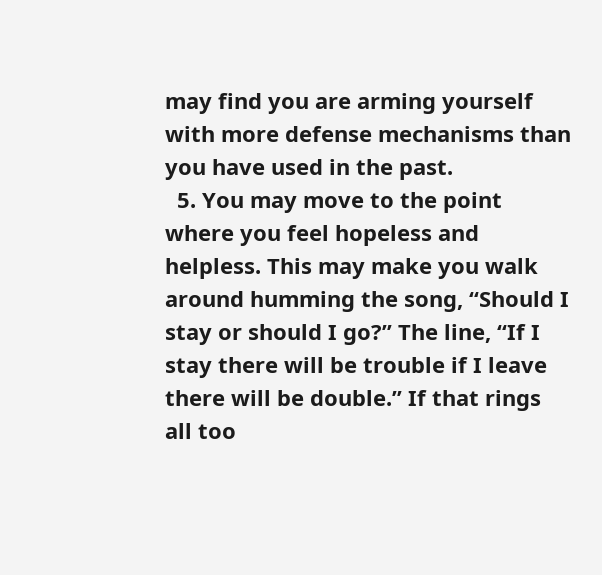may find you are arming yourself with more defense mechanisms than you have used in the past.
  5. You may move to the point where you feel hopeless and helpless. This may make you walk around humming the song, “Should I stay or should I go?” The line, “If I stay there will be trouble if I leave there will be double.” If that rings all too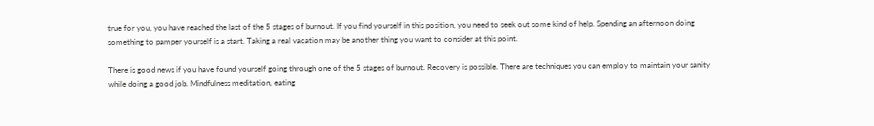true for you, you have reached the last of the 5 stages of burnout. If you find yourself in this position, you need to seek out some kind of help. Spending an afternoon doing something to pamper yourself is a start. Taking a real vacation may be another thing you want to consider at this point.

There is good news if you have found yourself going through one of the 5 stages of burnout. Recovery is possible. There are techniques you can employ to maintain your sanity while doing a good job. Mindfulness meditation, eating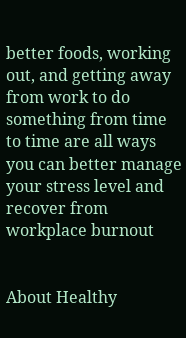better foods, working out, and getting away from work to do something from time to time are all ways you can better manage your stress level and recover from workplace burnout


About Healthy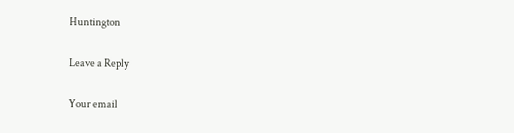Huntington

Leave a Reply

Your email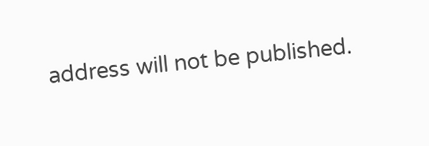address will not be published.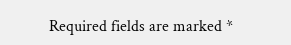Required fields are marked *